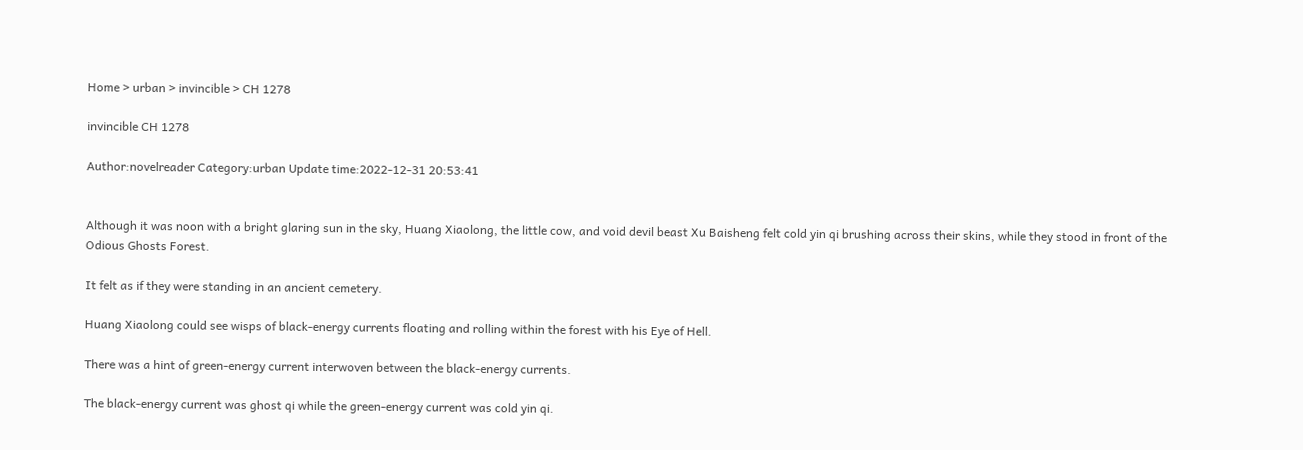Home > urban > invincible > CH 1278

invincible CH 1278

Author:novelreader Category:urban Update time:2022-12-31 20:53:41


Although it was noon with a bright glaring sun in the sky, Huang Xiaolong, the little cow, and void devil beast Xu Baisheng felt cold yin qi brushing across their skins, while they stood in front of the Odious Ghosts Forest.

It felt as if they were standing in an ancient cemetery.

Huang Xiaolong could see wisps of black-energy currents floating and rolling within the forest with his Eye of Hell.

There was a hint of green-energy current interwoven between the black-energy currents.

The black-energy current was ghost qi while the green-energy current was cold yin qi.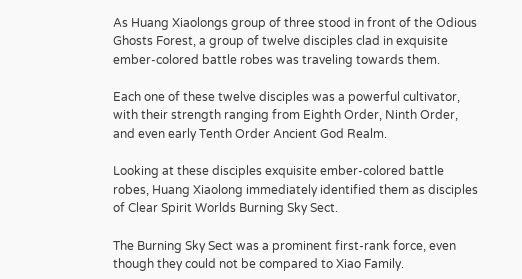As Huang Xiaolongs group of three stood in front of the Odious Ghosts Forest, a group of twelve disciples clad in exquisite ember-colored battle robes was traveling towards them.

Each one of these twelve disciples was a powerful cultivator, with their strength ranging from Eighth Order, Ninth Order, and even early Tenth Order Ancient God Realm.

Looking at these disciples exquisite ember-colored battle robes, Huang Xiaolong immediately identified them as disciples of Clear Spirit Worlds Burning Sky Sect.

The Burning Sky Sect was a prominent first-rank force, even though they could not be compared to Xiao Family.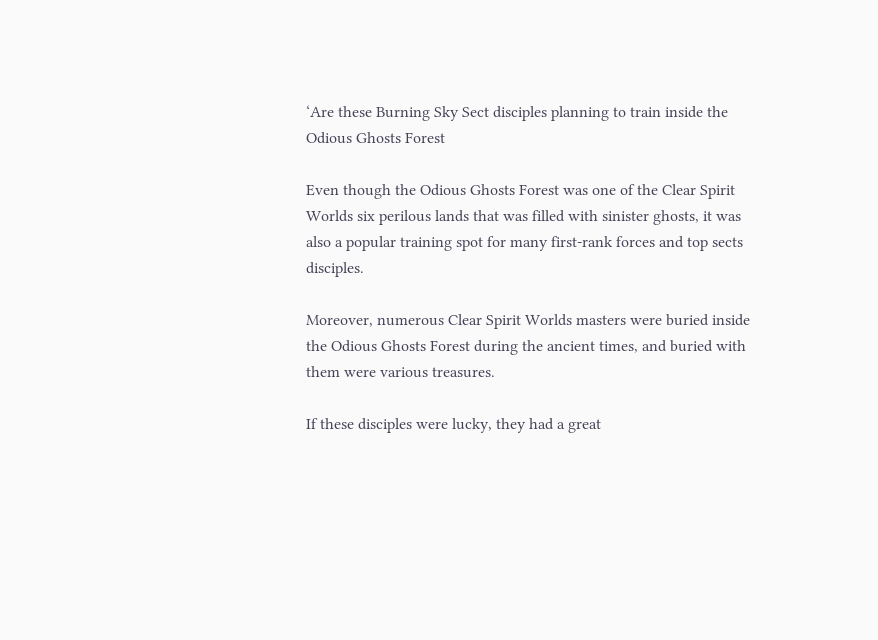‘Are these Burning Sky Sect disciples planning to train inside the Odious Ghosts Forest

Even though the Odious Ghosts Forest was one of the Clear Spirit Worlds six perilous lands that was filled with sinister ghosts, it was also a popular training spot for many first-rank forces and top sects disciples.

Moreover, numerous Clear Spirit Worlds masters were buried inside the Odious Ghosts Forest during the ancient times, and buried with them were various treasures.

If these disciples were lucky, they had a great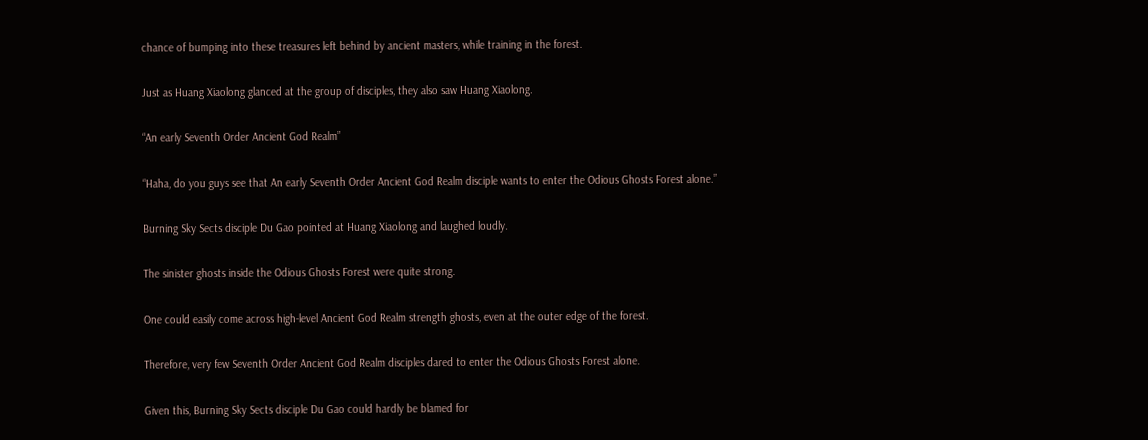chance of bumping into these treasures left behind by ancient masters, while training in the forest.

Just as Huang Xiaolong glanced at the group of disciples, they also saw Huang Xiaolong.

“An early Seventh Order Ancient God Realm”

“Haha, do you guys see that An early Seventh Order Ancient God Realm disciple wants to enter the Odious Ghosts Forest alone.”

Burning Sky Sects disciple Du Gao pointed at Huang Xiaolong and laughed loudly.

The sinister ghosts inside the Odious Ghosts Forest were quite strong.

One could easily come across high-level Ancient God Realm strength ghosts, even at the outer edge of the forest.

Therefore, very few Seventh Order Ancient God Realm disciples dared to enter the Odious Ghosts Forest alone.

Given this, Burning Sky Sects disciple Du Gao could hardly be blamed for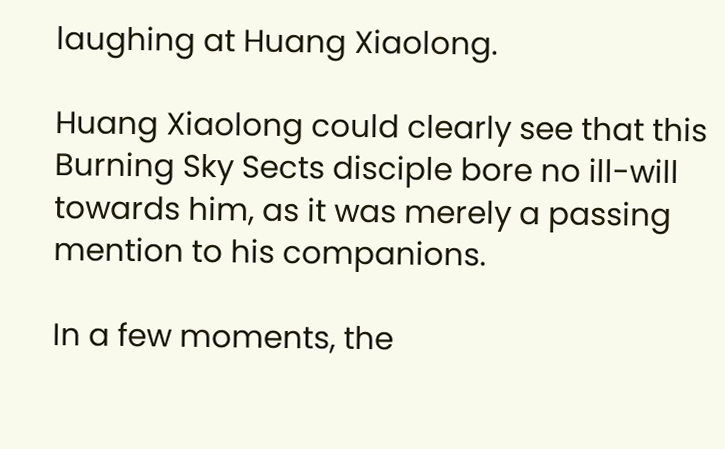laughing at Huang Xiaolong.

Huang Xiaolong could clearly see that this Burning Sky Sects disciple bore no ill-will towards him, as it was merely a passing mention to his companions.

In a few moments, the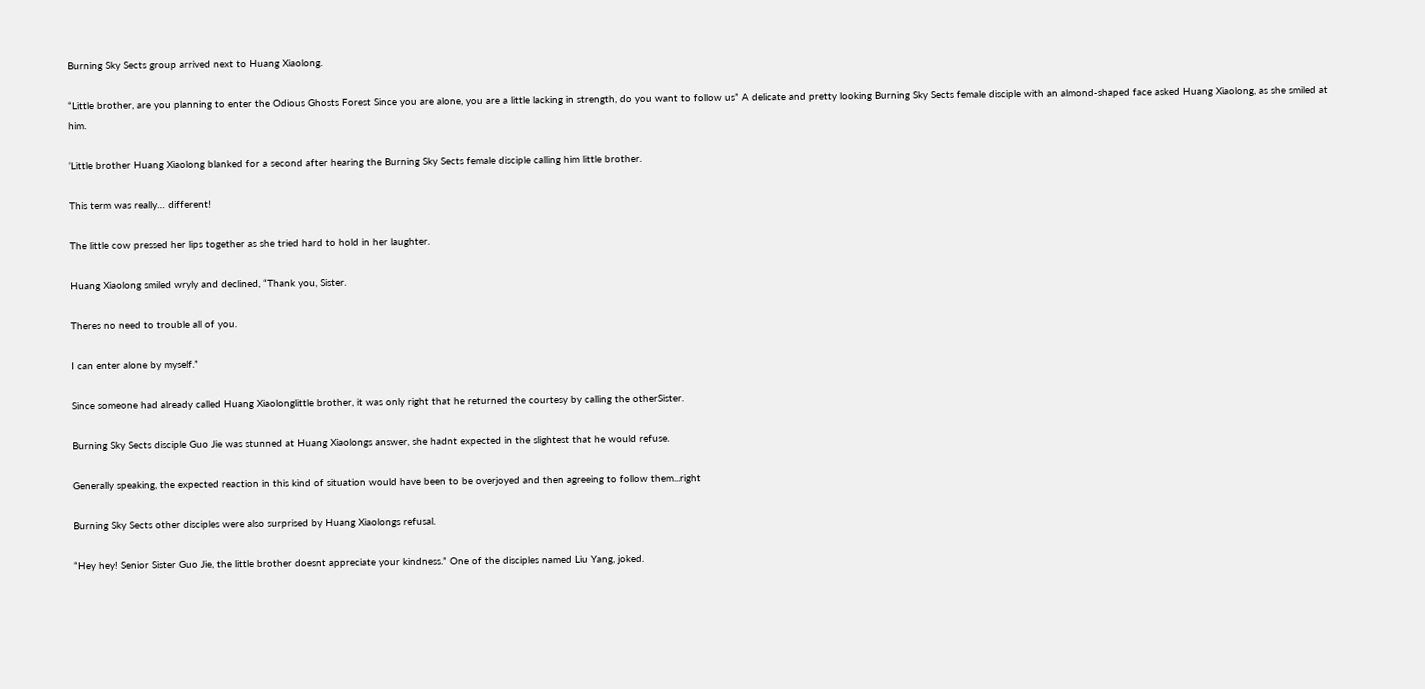Burning Sky Sects group arrived next to Huang Xiaolong.

“Little brother, are you planning to enter the Odious Ghosts Forest Since you are alone, you are a little lacking in strength, do you want to follow us” A delicate and pretty looking Burning Sky Sects female disciple with an almond-shaped face asked Huang Xiaolong, as she smiled at him.

‘Little brother Huang Xiaolong blanked for a second after hearing the Burning Sky Sects female disciple calling him little brother.

This term was really… different!

The little cow pressed her lips together as she tried hard to hold in her laughter.

Huang Xiaolong smiled wryly and declined, “Thank you, Sister.

Theres no need to trouble all of you.

I can enter alone by myself.”

Since someone had already called Huang Xiaolonglittle brother, it was only right that he returned the courtesy by calling the otherSister.

Burning Sky Sects disciple Guo Jie was stunned at Huang Xiaolongs answer, she hadnt expected in the slightest that he would refuse.

Generally speaking, the expected reaction in this kind of situation would have been to be overjoyed and then agreeing to follow them...right

Burning Sky Sects other disciples were also surprised by Huang Xiaolongs refusal.

“Hey hey! Senior Sister Guo Jie, the little brother doesnt appreciate your kindness.” One of the disciples named Liu Yang, joked.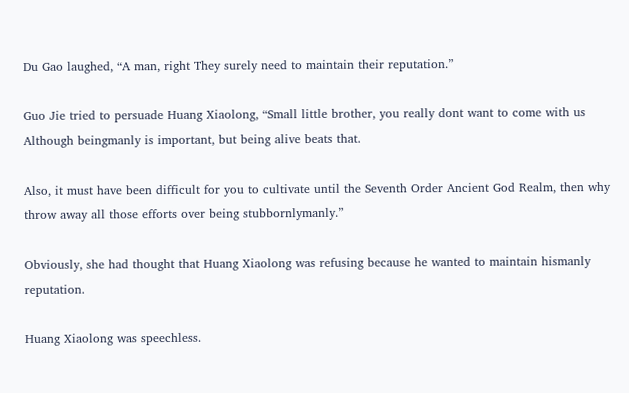Du Gao laughed, “A man, right They surely need to maintain their reputation.”

Guo Jie tried to persuade Huang Xiaolong, “Small little brother, you really dont want to come with us Although beingmanly is important, but being alive beats that.

Also, it must have been difficult for you to cultivate until the Seventh Order Ancient God Realm, then why throw away all those efforts over being stubbornlymanly.”

Obviously, she had thought that Huang Xiaolong was refusing because he wanted to maintain hismanly reputation.

Huang Xiaolong was speechless.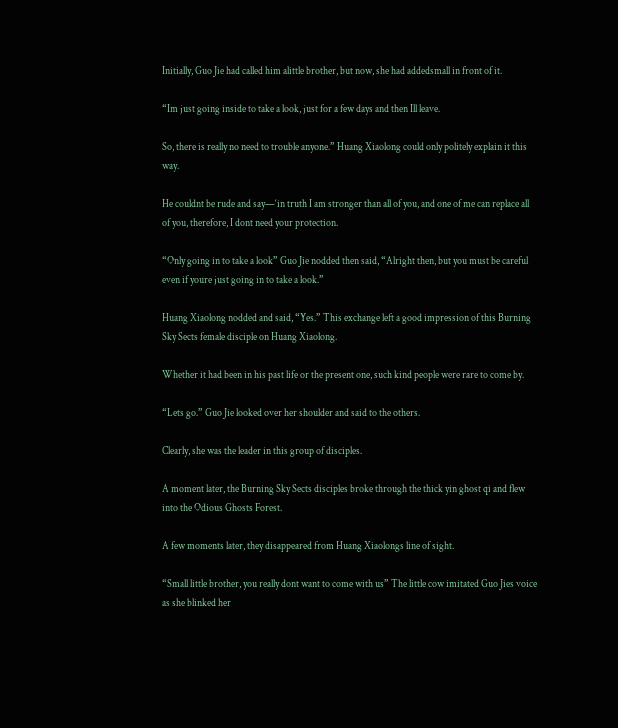Initially, Guo Jie had called him alittle brother, but now, she had addedsmall in front of it.

“Im just going inside to take a look, just for a few days and then Ill leave.

So, there is really no need to trouble anyone.” Huang Xiaolong could only politely explain it this way.

He couldnt be rude and say—‘in truth I am stronger than all of you, and one of me can replace all of you, therefore, I dont need your protection.

“Only going in to take a look” Guo Jie nodded then said, “Alright then, but you must be careful even if youre just going in to take a look.”

Huang Xiaolong nodded and said, “Yes.” This exchange left a good impression of this Burning Sky Sects female disciple on Huang Xiaolong.

Whether it had been in his past life or the present one, such kind people were rare to come by.

“Lets go.” Guo Jie looked over her shoulder and said to the others.

Clearly, she was the leader in this group of disciples.

A moment later, the Burning Sky Sects disciples broke through the thick yin ghost qi and flew into the Odious Ghosts Forest.

A few moments later, they disappeared from Huang Xiaolongs line of sight.

“Small little brother, you really dont want to come with us” The little cow imitated Guo Jies voice as she blinked her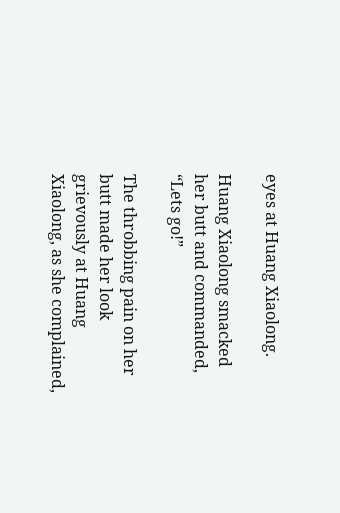eyes at Huang Xiaolong.

Huang Xiaolong smacked her butt and commanded, “Lets go!”

The throbbing pain on her butt made her look grievously at Huang Xiaolong, as she complained,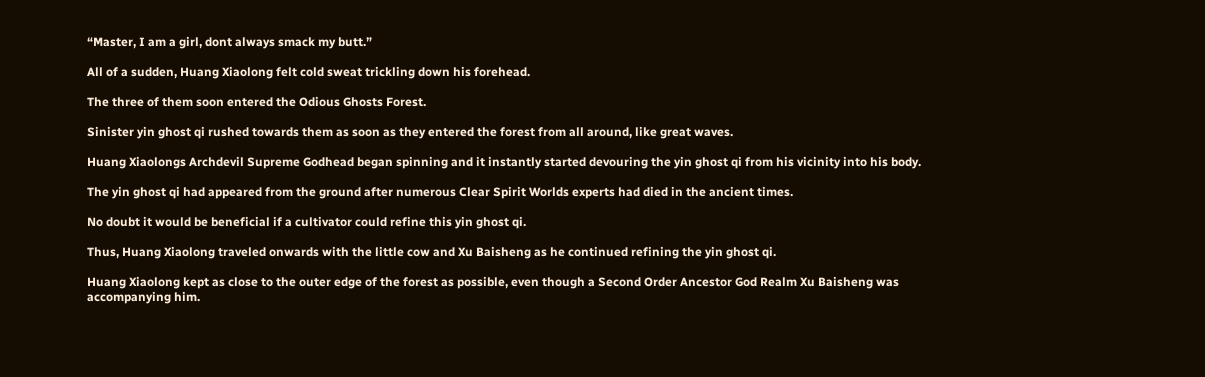“Master, I am a girl, dont always smack my butt.”

All of a sudden, Huang Xiaolong felt cold sweat trickling down his forehead.

The three of them soon entered the Odious Ghosts Forest.

Sinister yin ghost qi rushed towards them as soon as they entered the forest from all around, like great waves.

Huang Xiaolongs Archdevil Supreme Godhead began spinning and it instantly started devouring the yin ghost qi from his vicinity into his body.

The yin ghost qi had appeared from the ground after numerous Clear Spirit Worlds experts had died in the ancient times.

No doubt it would be beneficial if a cultivator could refine this yin ghost qi.

Thus, Huang Xiaolong traveled onwards with the little cow and Xu Baisheng as he continued refining the yin ghost qi.

Huang Xiaolong kept as close to the outer edge of the forest as possible, even though a Second Order Ancestor God Realm Xu Baisheng was accompanying him.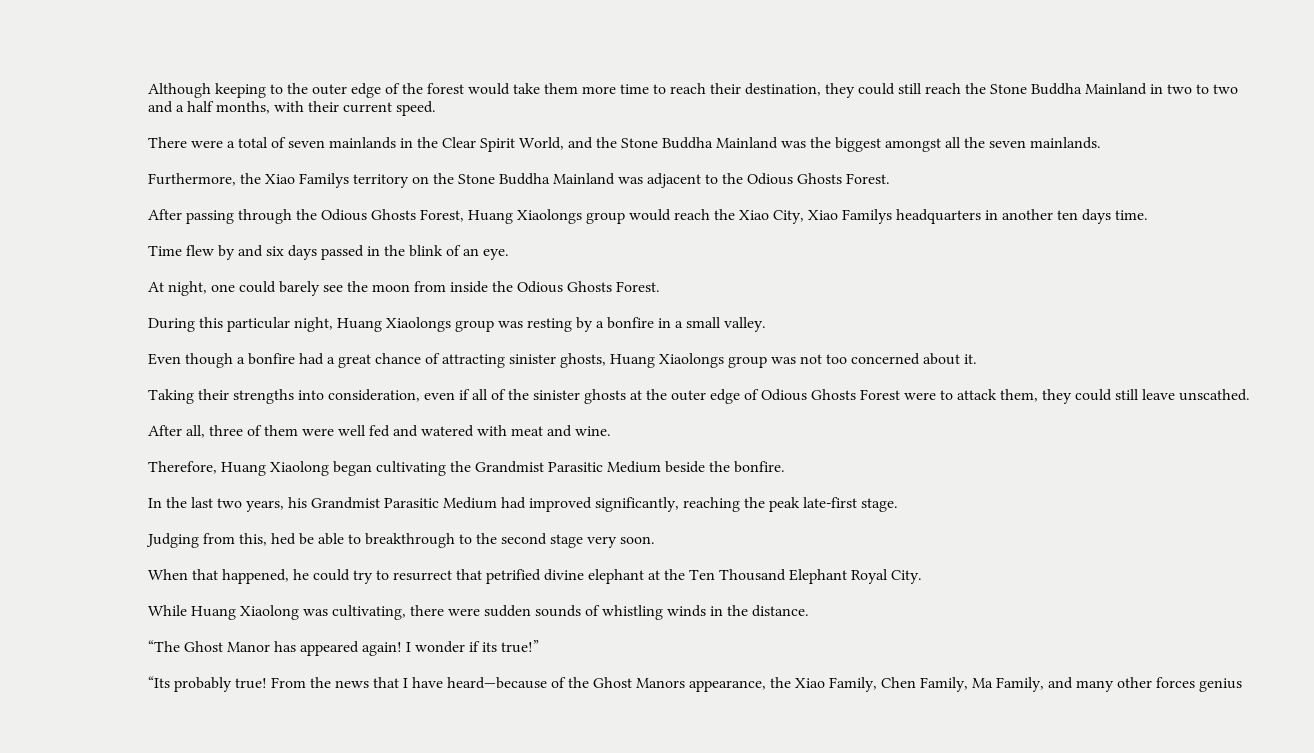Although keeping to the outer edge of the forest would take them more time to reach their destination, they could still reach the Stone Buddha Mainland in two to two and a half months, with their current speed.

There were a total of seven mainlands in the Clear Spirit World, and the Stone Buddha Mainland was the biggest amongst all the seven mainlands.

Furthermore, the Xiao Familys territory on the Stone Buddha Mainland was adjacent to the Odious Ghosts Forest.

After passing through the Odious Ghosts Forest, Huang Xiaolongs group would reach the Xiao City, Xiao Familys headquarters in another ten days time.

Time flew by and six days passed in the blink of an eye.

At night, one could barely see the moon from inside the Odious Ghosts Forest.

During this particular night, Huang Xiaolongs group was resting by a bonfire in a small valley.

Even though a bonfire had a great chance of attracting sinister ghosts, Huang Xiaolongs group was not too concerned about it.

Taking their strengths into consideration, even if all of the sinister ghosts at the outer edge of Odious Ghosts Forest were to attack them, they could still leave unscathed.

After all, three of them were well fed and watered with meat and wine.

Therefore, Huang Xiaolong began cultivating the Grandmist Parasitic Medium beside the bonfire.

In the last two years, his Grandmist Parasitic Medium had improved significantly, reaching the peak late-first stage.

Judging from this, hed be able to breakthrough to the second stage very soon.

When that happened, he could try to resurrect that petrified divine elephant at the Ten Thousand Elephant Royal City.

While Huang Xiaolong was cultivating, there were sudden sounds of whistling winds in the distance.

“The Ghost Manor has appeared again! I wonder if its true!”

“Its probably true! From the news that I have heard—because of the Ghost Manors appearance, the Xiao Family, Chen Family, Ma Family, and many other forces genius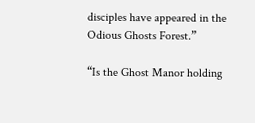disciples have appeared in the Odious Ghosts Forest.”

“Is the Ghost Manor holding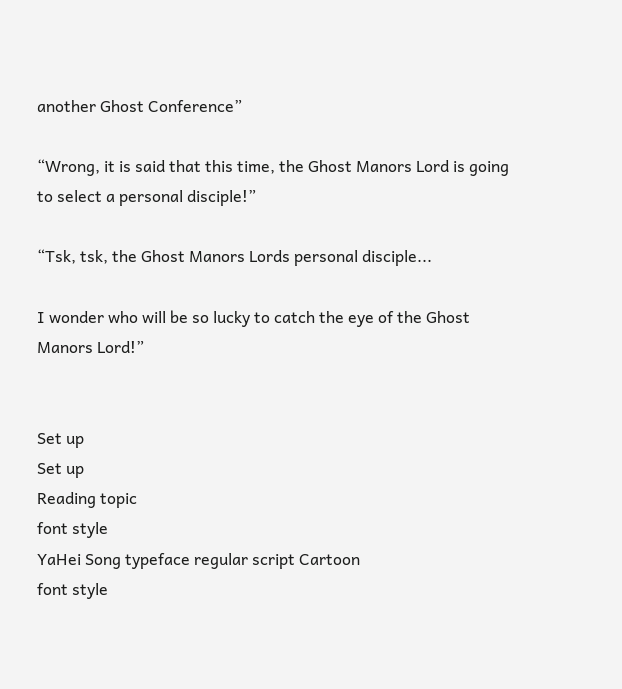another Ghost Conference”

“Wrong, it is said that this time, the Ghost Manors Lord is going to select a personal disciple!”

“Tsk, tsk, the Ghost Manors Lords personal disciple...

I wonder who will be so lucky to catch the eye of the Ghost Manors Lord!”


Set up
Set up
Reading topic
font style
YaHei Song typeface regular script Cartoon
font style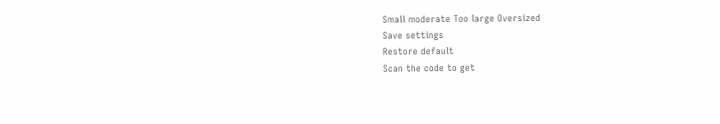Small moderate Too large Oversized
Save settings
Restore default
Scan the code to get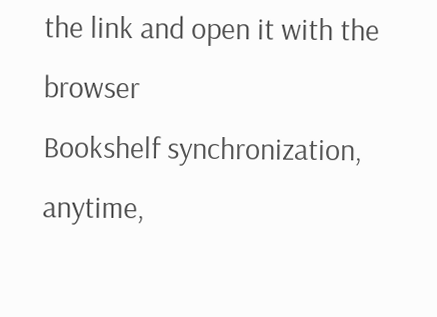the link and open it with the browser
Bookshelf synchronization, anytime,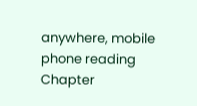anywhere, mobile phone reading
Chapter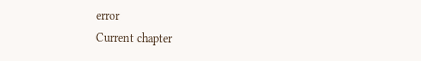error
Current chapter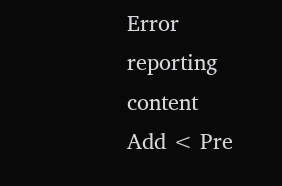Error reporting content
Add < Pre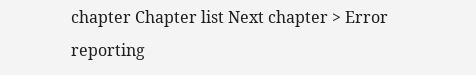chapter Chapter list Next chapter > Error reporting